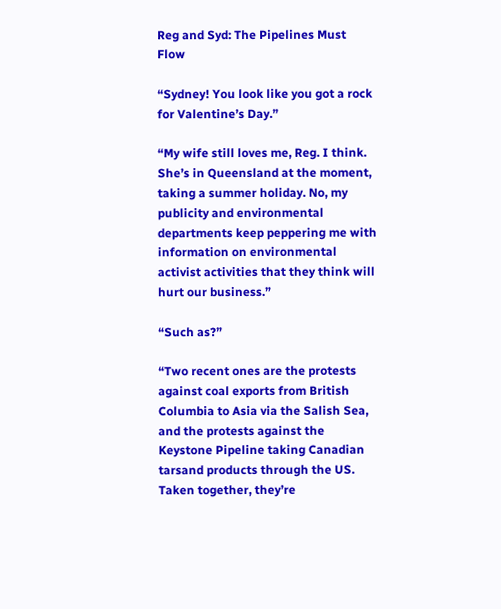Reg and Syd: The Pipelines Must Flow

“Sydney! You look like you got a rock for Valentine’s Day.”

“My wife still loves me, Reg. I think. She’s in Queensland at the moment, taking a summer holiday. No, my publicity and environmental departments keep peppering me with information on environmental activist activities that they think will hurt our business.”

“Such as?”

“Two recent ones are the protests against coal exports from British Columbia to Asia via the Salish Sea, and the protests against the Keystone Pipeline taking Canadian tarsand products through the US. Taken together, they’re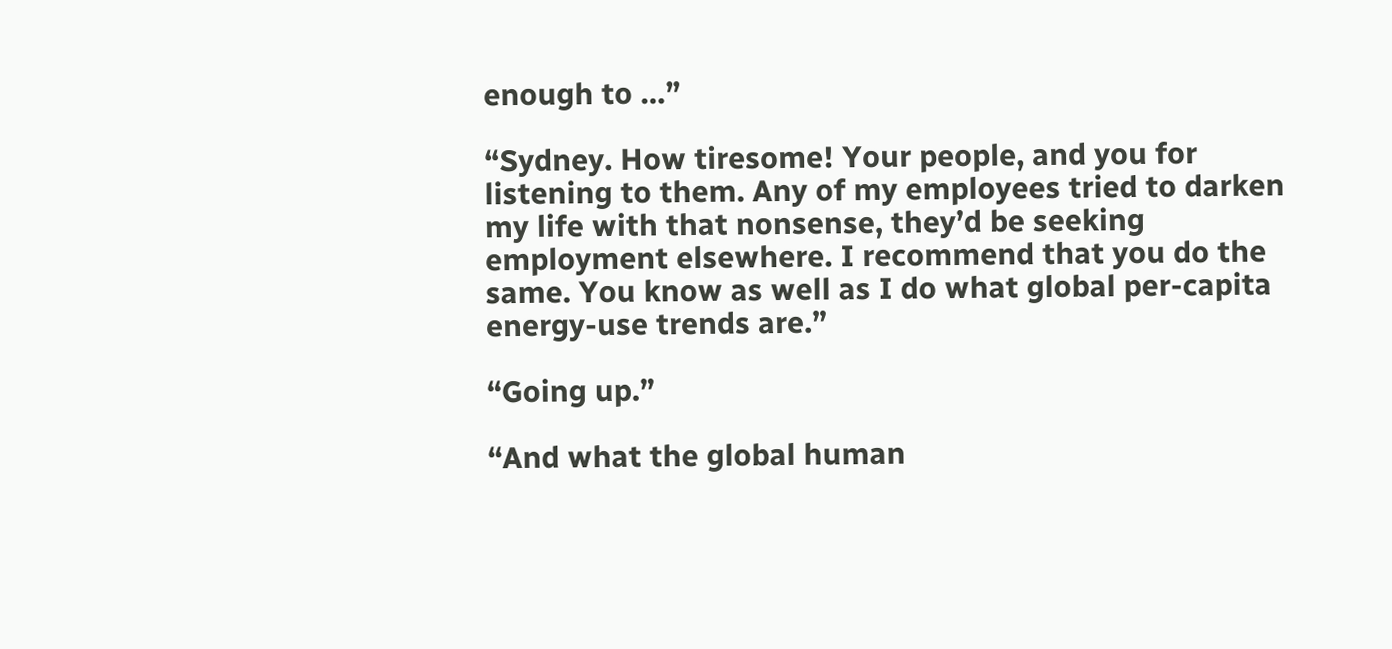enough to …”

“Sydney. How tiresome! Your people, and you for listening to them. Any of my employees tried to darken my life with that nonsense, they’d be seeking employment elsewhere. I recommend that you do the same. You know as well as I do what global per-capita energy-use trends are.”

“Going up.”

“And what the global human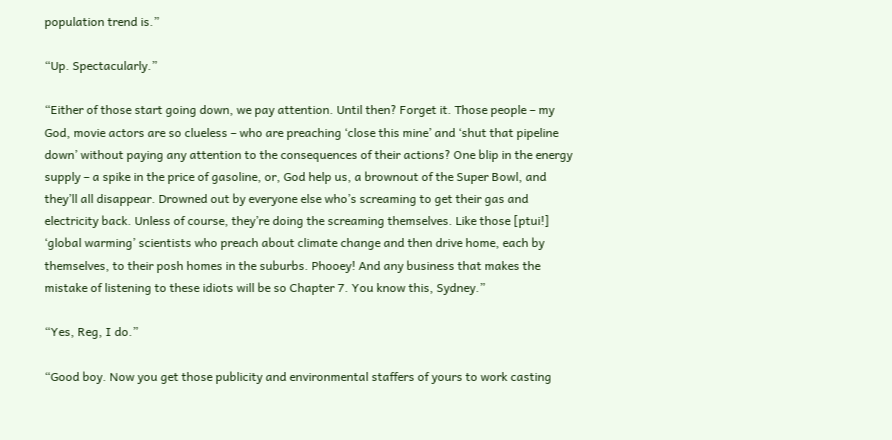population trend is.”

“Up. Spectacularly.”

“Either of those start going down, we pay attention. Until then? Forget it. Those people – my God, movie actors are so clueless – who are preaching ‘close this mine’ and ‘shut that pipeline down’ without paying any attention to the consequences of their actions? One blip in the energy supply – a spike in the price of gasoline, or, God help us, a brownout of the Super Bowl, and they’ll all disappear. Drowned out by everyone else who’s screaming to get their gas and electricity back. Unless of course, they’re doing the screaming themselves. Like those [ptui!] ‘global warming’ scientists who preach about climate change and then drive home, each by themselves, to their posh homes in the suburbs. Phooey! And any business that makes the mistake of listening to these idiots will be so Chapter 7. You know this, Sydney.”

“Yes, Reg, I do.”

“Good boy. Now you get those publicity and environmental staffers of yours to work casting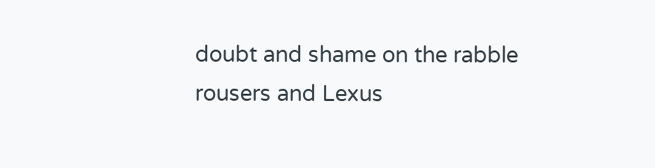doubt and shame on the rabble rousers and Lexus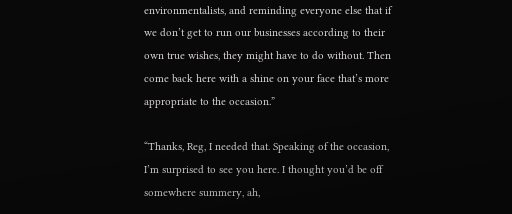environmentalists, and reminding everyone else that if we don’t get to run our businesses according to their own true wishes, they might have to do without. Then come back here with a shine on your face that’s more appropriate to the occasion.”

“Thanks, Reg, I needed that. Speaking of the occasion, I’m surprised to see you here. I thought you’d be off somewhere summery, ah,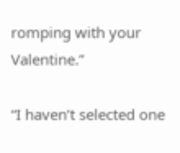romping with your Valentine.”

“I haven’t selected one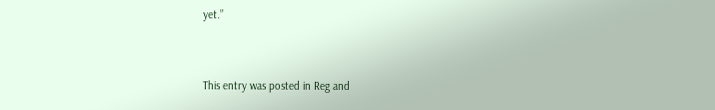yet.”


This entry was posted in Reg and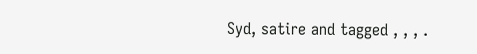Syd, satire and tagged , , , .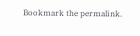Bookmark the permalink.